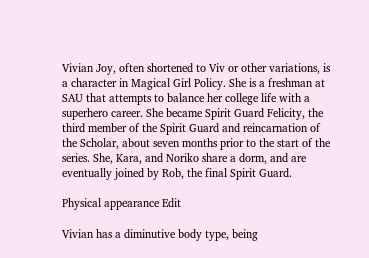Vivian Joy, often shortened to Viv or other variations, is a character in Magical Girl Policy. She is a freshman at SAU that attempts to balance her college life with a superhero career. She became Spirit Guard Felicity, the third member of the Spirit Guard and reincarnation of the Scholar, about seven months prior to the start of the series. She, Kara, and Noriko share a dorm, and are eventually joined by Rob, the final Spirit Guard.

Physical appearance Edit

Vivian has a diminutive body type, being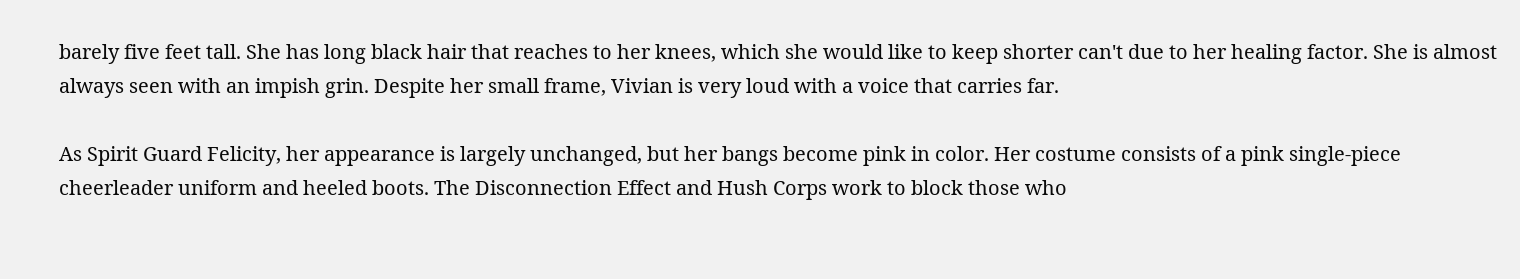barely five feet tall. She has long black hair that reaches to her knees, which she would like to keep shorter can't due to her healing factor. She is almost always seen with an impish grin. Despite her small frame, Vivian is very loud with a voice that carries far.

As Spirit Guard Felicity, her appearance is largely unchanged, but her bangs become pink in color. Her costume consists of a pink single-piece cheerleader uniform and heeled boots. The Disconnection Effect and Hush Corps work to block those who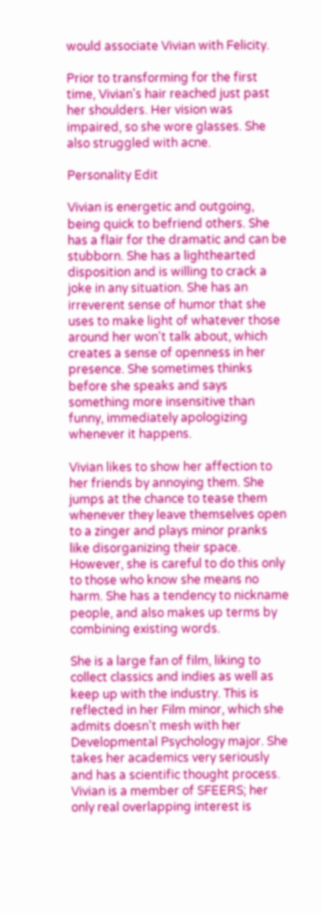would associate Vivian with Felicity.

Prior to transforming for the first time, Vivian's hair reached just past her shoulders. Her vision was impaired, so she wore glasses. She also struggled with acne.

Personality Edit

Vivian is energetic and outgoing, being quick to befriend others. She has a flair for the dramatic and can be stubborn. She has a lighthearted disposition and is willing to crack a joke in any situation. She has an irreverent sense of humor that she uses to make light of whatever those around her won't talk about, which creates a sense of openness in her presence. She sometimes thinks before she speaks and says something more insensitive than funny, immediately apologizing whenever it happens.

Vivian likes to show her affection to her friends by annoying them. She jumps at the chance to tease them whenever they leave themselves open to a zinger and plays minor pranks like disorganizing their space. However, she is careful to do this only to those who know she means no harm. She has a tendency to nickname people, and also makes up terms by combining existing words.

She is a large fan of film, liking to collect classics and indies as well as keep up with the industry. This is reflected in her Film minor, which she admits doesn't mesh with her Developmental Psychology major. She takes her academics very seriously and has a scientific thought process. Vivian is a member of SFEERS; her only real overlapping interest is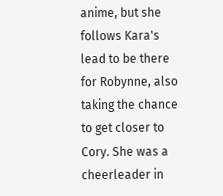anime, but she follows Kara's lead to be there for Robynne, also taking the chance to get closer to Cory. She was a cheerleader in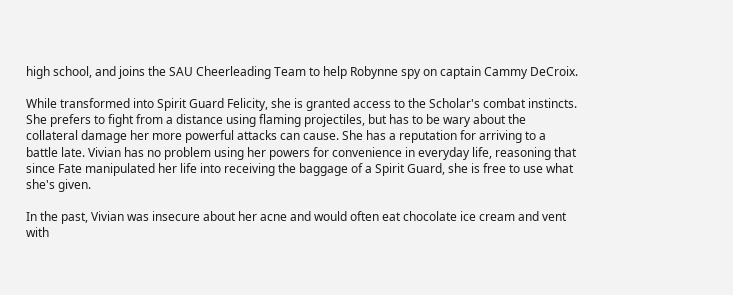high school, and joins the SAU Cheerleading Team to help Robynne spy on captain Cammy DeCroix.

While transformed into Spirit Guard Felicity, she is granted access to the Scholar's combat instincts. She prefers to fight from a distance using flaming projectiles, but has to be wary about the collateral damage her more powerful attacks can cause. She has a reputation for arriving to a battle late. Vivian has no problem using her powers for convenience in everyday life, reasoning that since Fate manipulated her life into receiving the baggage of a Spirit Guard, she is free to use what she's given.

In the past, Vivian was insecure about her acne and would often eat chocolate ice cream and vent with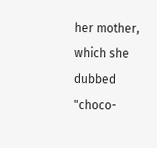her mother, which she dubbed "choco-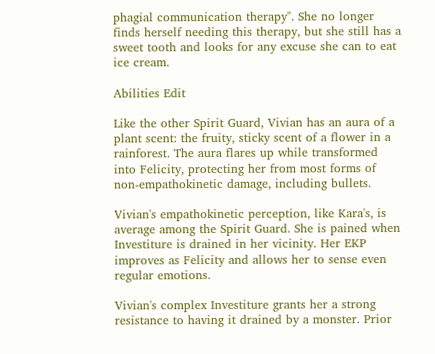phagial communication therapy". She no longer finds herself needing this therapy, but she still has a sweet tooth and looks for any excuse she can to eat ice cream.

Abilities Edit

Like the other Spirit Guard, Vivian has an aura of a plant scent: the fruity, sticky scent of a flower in a rainforest. The aura flares up while transformed into Felicity, protecting her from most forms of non-empathokinetic damage, including bullets.

Vivian's empathokinetic perception, like Kara's, is average among the Spirit Guard. She is pained when Investiture is drained in her vicinity. Her EKP improves as Felicity and allows her to sense even regular emotions.

Vivian's complex Investiture grants her a strong resistance to having it drained by a monster. Prior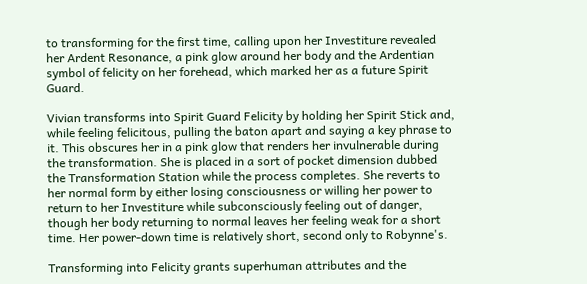to transforming for the first time, calling upon her Investiture revealed her Ardent Resonance, a pink glow around her body and the Ardentian symbol of felicity on her forehead, which marked her as a future Spirit Guard.

Vivian transforms into Spirit Guard Felicity by holding her Spirit Stick and, while feeling felicitous, pulling the baton apart and saying a key phrase to it. This obscures her in a pink glow that renders her invulnerable during the transformation. She is placed in a sort of pocket dimension dubbed the Transformation Station while the process completes. She reverts to her normal form by either losing consciousness or willing her power to return to her Investiture while subconsciously feeling out of danger, though her body returning to normal leaves her feeling weak for a short time. Her power-down time is relatively short, second only to Robynne's.

Transforming into Felicity grants superhuman attributes and the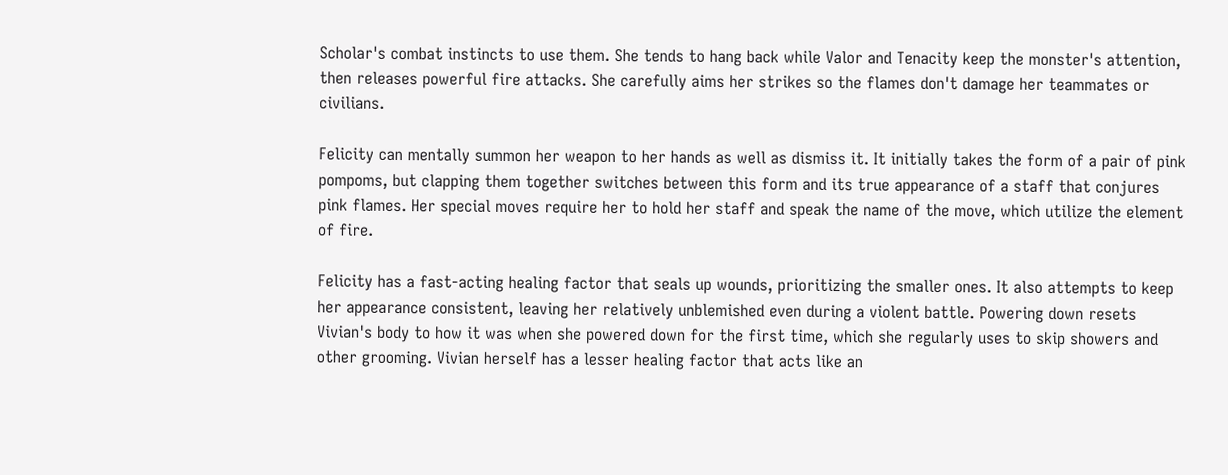Scholar's combat instincts to use them. She tends to hang back while Valor and Tenacity keep the monster's attention, then releases powerful fire attacks. She carefully aims her strikes so the flames don't damage her teammates or civilians.

Felicity can mentally summon her weapon to her hands as well as dismiss it. It initially takes the form of a pair of pink pompoms, but clapping them together switches between this form and its true appearance of a staff that conjures pink flames. Her special moves require her to hold her staff and speak the name of the move, which utilize the element of fire.

Felicity has a fast-acting healing factor that seals up wounds, prioritizing the smaller ones. It also attempts to keep her appearance consistent, leaving her relatively unblemished even during a violent battle. Powering down resets Vivian's body to how it was when she powered down for the first time, which she regularly uses to skip showers and other grooming. Vivian herself has a lesser healing factor that acts like an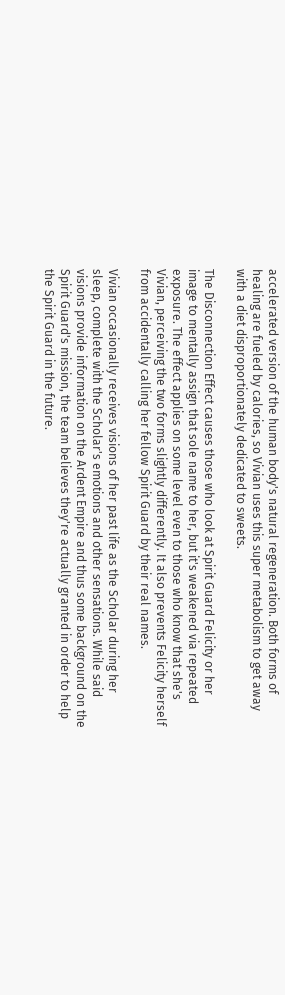accelerated version of the human body's natural regeneration. Both forms of healing are fueled by calories, so Vivian uses this super metabolism to get away with a diet disproportionately dedicated to sweets.

The Disconnection Effect causes those who look at Spirit Guard Felicity or her image to mentally assign that sole name to her, but it's weakened via repeated exposure. The effect applies on some level even to those who know that she's Vivian, perceiving the two forms slightly differently. It also prevents Felicity herself from accidentally calling her fellow Spirit Guard by their real names.

Vivian occasionally receives visions of her past life as the Scholar during her sleep, complete with the Scholar's emotions and other sensations. While said visions provide information on the Ardent Empire and thus some background on the Spirit Guard's mission, the team believes they're actually granted in order to help the Spirit Guard in the future.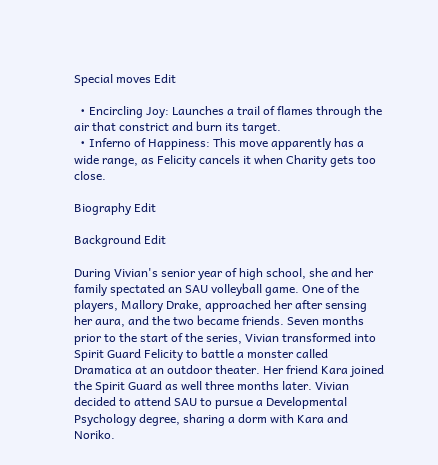Special moves Edit

  • Encircling Joy: Launches a trail of flames through the air that constrict and burn its target.
  • Inferno of Happiness: This move apparently has a wide range, as Felicity cancels it when Charity gets too close.

Biography Edit

Background Edit

During Vivian's senior year of high school, she and her family spectated an SAU volleyball game. One of the players, Mallory Drake, approached her after sensing her aura, and the two became friends. Seven months prior to the start of the series, Vivian transformed into Spirit Guard Felicity to battle a monster called Dramatica at an outdoor theater. Her friend Kara joined the Spirit Guard as well three months later. Vivian decided to attend SAU to pursue a Developmental Psychology degree, sharing a dorm with Kara and Noriko.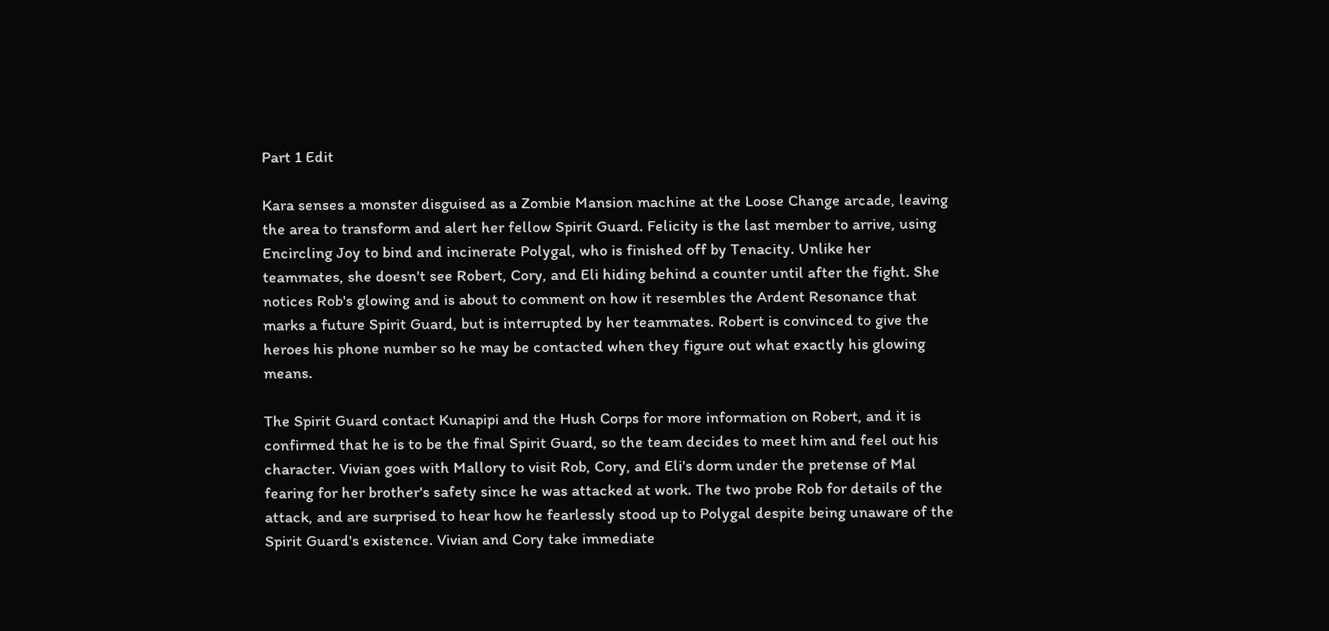Part 1 Edit

Kara senses a monster disguised as a Zombie Mansion machine at the Loose Change arcade, leaving the area to transform and alert her fellow Spirit Guard. Felicity is the last member to arrive, using Encircling Joy to bind and incinerate Polygal, who is finished off by Tenacity. Unlike her teammates, she doesn't see Robert, Cory, and Eli hiding behind a counter until after the fight. She notices Rob's glowing and is about to comment on how it resembles the Ardent Resonance that marks a future Spirit Guard, but is interrupted by her teammates. Robert is convinced to give the heroes his phone number so he may be contacted when they figure out what exactly his glowing means.

The Spirit Guard contact Kunapipi and the Hush Corps for more information on Robert, and it is confirmed that he is to be the final Spirit Guard, so the team decides to meet him and feel out his character. Vivian goes with Mallory to visit Rob, Cory, and Eli's dorm under the pretense of Mal fearing for her brother's safety since he was attacked at work. The two probe Rob for details of the attack, and are surprised to hear how he fearlessly stood up to Polygal despite being unaware of the Spirit Guard's existence. Vivian and Cory take immediate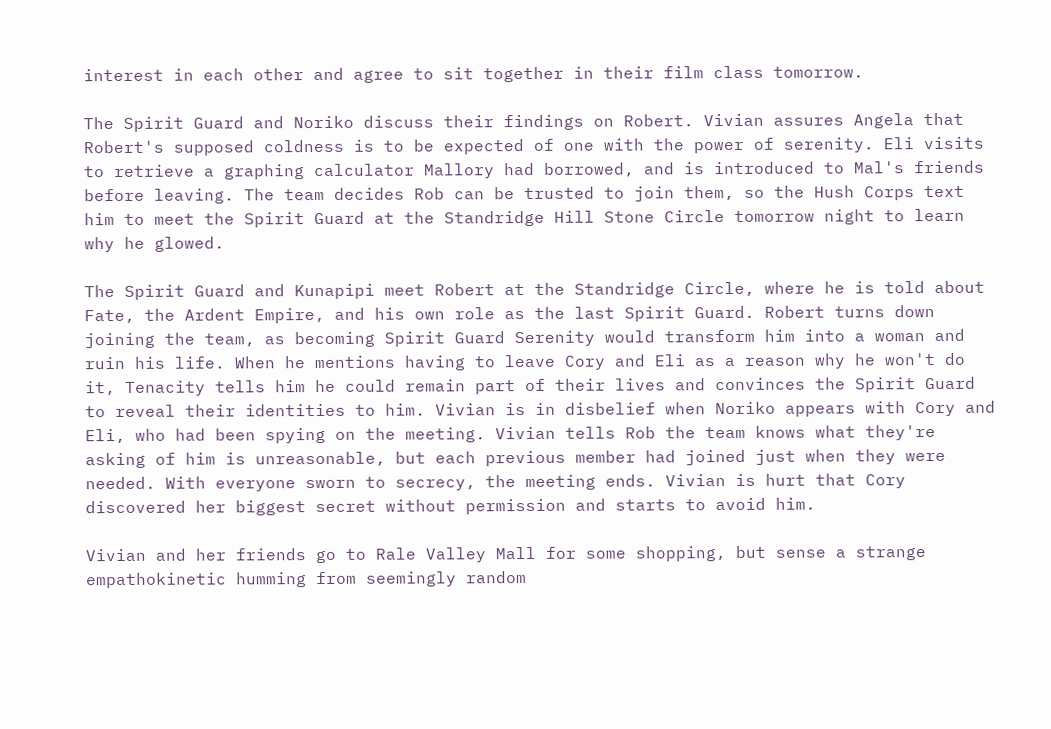interest in each other and agree to sit together in their film class tomorrow.

The Spirit Guard and Noriko discuss their findings on Robert. Vivian assures Angela that Robert's supposed coldness is to be expected of one with the power of serenity. Eli visits to retrieve a graphing calculator Mallory had borrowed, and is introduced to Mal's friends before leaving. The team decides Rob can be trusted to join them, so the Hush Corps text him to meet the Spirit Guard at the Standridge Hill Stone Circle tomorrow night to learn why he glowed.

The Spirit Guard and Kunapipi meet Robert at the Standridge Circle, where he is told about Fate, the Ardent Empire, and his own role as the last Spirit Guard. Robert turns down joining the team, as becoming Spirit Guard Serenity would transform him into a woman and ruin his life. When he mentions having to leave Cory and Eli as a reason why he won't do it, Tenacity tells him he could remain part of their lives and convinces the Spirit Guard to reveal their identities to him. Vivian is in disbelief when Noriko appears with Cory and Eli, who had been spying on the meeting. Vivian tells Rob the team knows what they're asking of him is unreasonable, but each previous member had joined just when they were needed. With everyone sworn to secrecy, the meeting ends. Vivian is hurt that Cory discovered her biggest secret without permission and starts to avoid him.

Vivian and her friends go to Rale Valley Mall for some shopping, but sense a strange empathokinetic humming from seemingly random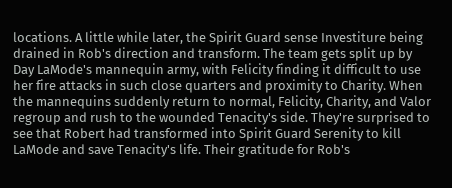locations. A little while later, the Spirit Guard sense Investiture being drained in Rob's direction and transform. The team gets split up by Day LaMode's mannequin army, with Felicity finding it difficult to use her fire attacks in such close quarters and proximity to Charity. When the mannequins suddenly return to normal, Felicity, Charity, and Valor regroup and rush to the wounded Tenacity's side. They're surprised to see that Robert had transformed into Spirit Guard Serenity to kill LaMode and save Tenacity's life. Their gratitude for Rob's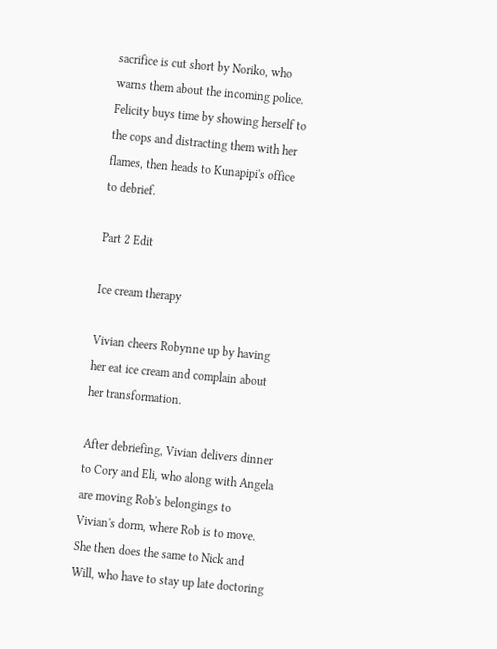sacrifice is cut short by Noriko, who warns them about the incoming police. Felicity buys time by showing herself to the cops and distracting them with her flames, then heads to Kunapipi's office to debrief.

Part 2 Edit

Ice cream therapy

Vivian cheers Robynne up by having her eat ice cream and complain about her transformation.

After debriefing, Vivian delivers dinner to Cory and Eli, who along with Angela are moving Rob's belongings to Vivian's dorm, where Rob is to move. She then does the same to Nick and Will, who have to stay up late doctoring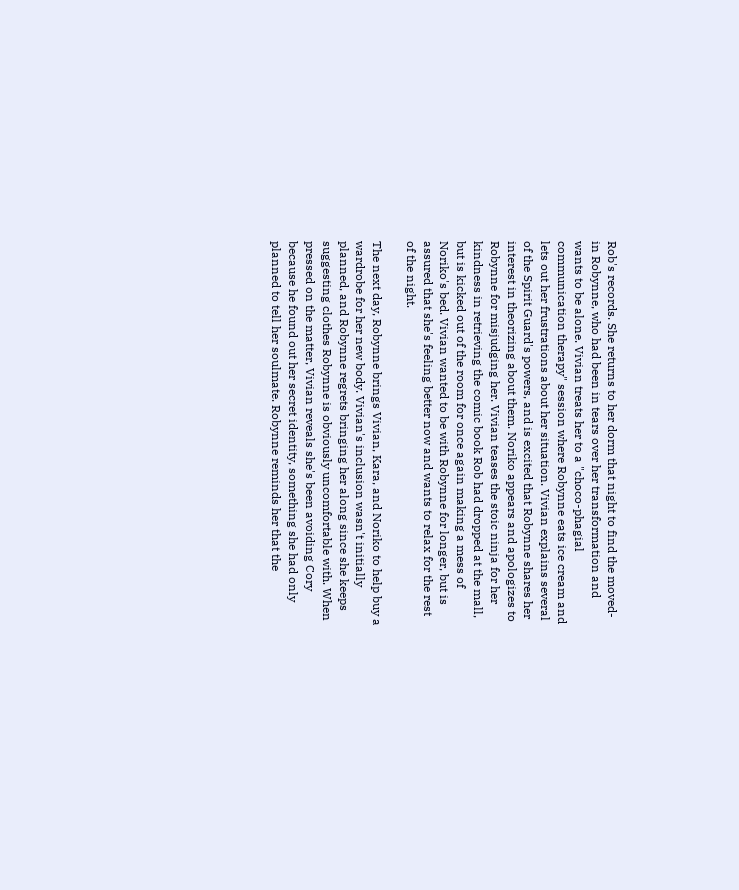Rob's records. She returns to her dorm that night to find the moved-in Robynne, who had been in tears over her transformation and wants to be alone. Vivian treats her to a "choco-phagial communication therapy" session where Robynne eats ice cream and lets out her frustrations about her situation. Vivian explains several of the Spirit Guard's powers, and is excited that Robynne shares her interest in theorizing about them. Noriko appears and apologizes to Robynne for misjudging her. Vivian teases the stoic ninja for her kindness in retrieving the comic book Rob had dropped at the mall, but is kicked out of the room for once again making a mess of Noriko's bed. Vivian wanted to be with Robynne for longer, but is assured that she's feeling better now and wants to relax for the rest of the night.

The next day, Robynne brings Vivian, Kara, and Noriko to help buy a wardrobe for her new body. Vivian's inclusion wasn't initially planned, and Robynne regrets bringing her along since she keeps suggesting clothes Robynne is obviously uncomfortable with. When pressed on the matter, Vivian reveals she's been avoiding Cory because he found out her secret identity, something she had only planned to tell her soulmate. Robynne reminds her that the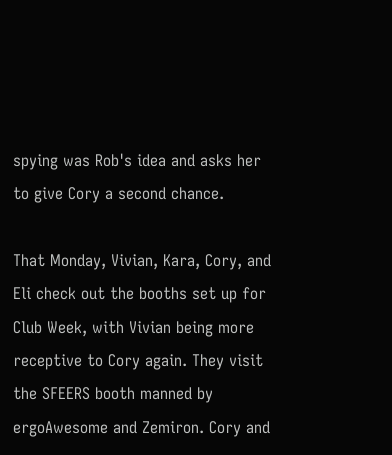spying was Rob's idea and asks her to give Cory a second chance.

That Monday, Vivian, Kara, Cory, and Eli check out the booths set up for Club Week, with Vivian being more receptive to Cory again. They visit the SFEERS booth manned by ergoAwesome and Zemiron. Cory and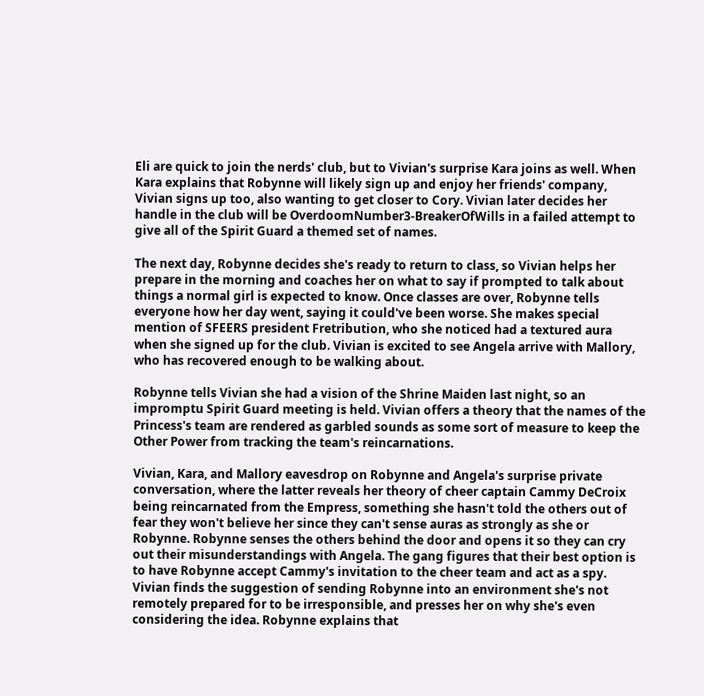Eli are quick to join the nerds' club, but to Vivian's surprise Kara joins as well. When Kara explains that Robynne will likely sign up and enjoy her friends' company, Vivian signs up too, also wanting to get closer to Cory. Vivian later decides her handle in the club will be OverdoomNumber3-BreakerOfWills in a failed attempt to give all of the Spirit Guard a themed set of names.

The next day, Robynne decides she's ready to return to class, so Vivian helps her prepare in the morning and coaches her on what to say if prompted to talk about things a normal girl is expected to know. Once classes are over, Robynne tells everyone how her day went, saying it could've been worse. She makes special mention of SFEERS president Fretribution, who she noticed had a textured aura when she signed up for the club. Vivian is excited to see Angela arrive with Mallory, who has recovered enough to be walking about.

Robynne tells Vivian she had a vision of the Shrine Maiden last night, so an impromptu Spirit Guard meeting is held. Vivian offers a theory that the names of the Princess's team are rendered as garbled sounds as some sort of measure to keep the Other Power from tracking the team's reincarnations.

Vivian, Kara, and Mallory eavesdrop on Robynne and Angela's surprise private conversation, where the latter reveals her theory of cheer captain Cammy DeCroix being reincarnated from the Empress, something she hasn't told the others out of fear they won't believe her since they can't sense auras as strongly as she or Robynne. Robynne senses the others behind the door and opens it so they can cry out their misunderstandings with Angela. The gang figures that their best option is to have Robynne accept Cammy's invitation to the cheer team and act as a spy. Vivian finds the suggestion of sending Robynne into an environment she's not remotely prepared for to be irresponsible, and presses her on why she's even considering the idea. Robynne explains that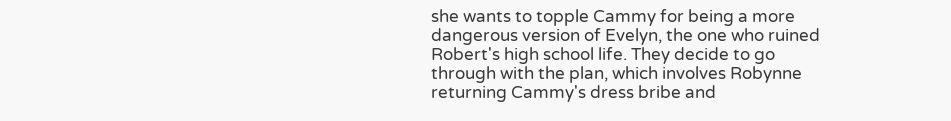she wants to topple Cammy for being a more dangerous version of Evelyn, the one who ruined Robert's high school life. They decide to go through with the plan, which involves Robynne returning Cammy's dress bribe and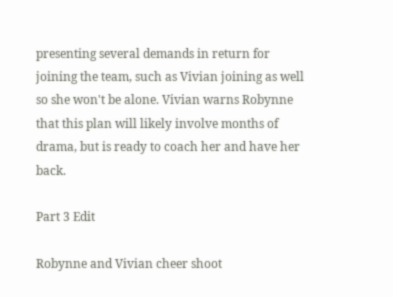presenting several demands in return for joining the team, such as Vivian joining as well so she won't be alone. Vivian warns Robynne that this plan will likely involve months of drama, but is ready to coach her and have her back.

Part 3 Edit

Robynne and Vivian cheer shoot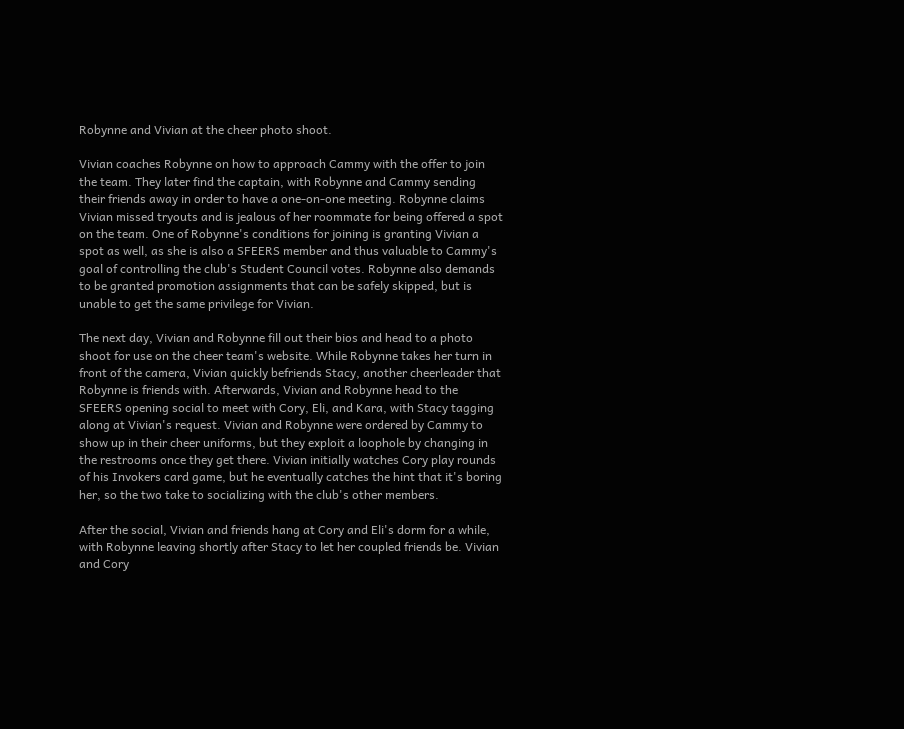Robynne and Vivian at the cheer photo shoot.

Vivian coaches Robynne on how to approach Cammy with the offer to join the team. They later find the captain, with Robynne and Cammy sending their friends away in order to have a one-on-one meeting. Robynne claims Vivian missed tryouts and is jealous of her roommate for being offered a spot on the team. One of Robynne's conditions for joining is granting Vivian a spot as well, as she is also a SFEERS member and thus valuable to Cammy's goal of controlling the club's Student Council votes. Robynne also demands to be granted promotion assignments that can be safely skipped, but is unable to get the same privilege for Vivian.

The next day, Vivian and Robynne fill out their bios and head to a photo shoot for use on the cheer team's website. While Robynne takes her turn in front of the camera, Vivian quickly befriends Stacy, another cheerleader that Robynne is friends with. Afterwards, Vivian and Robynne head to the SFEERS opening social to meet with Cory, Eli, and Kara, with Stacy tagging along at Vivian's request. Vivian and Robynne were ordered by Cammy to show up in their cheer uniforms, but they exploit a loophole by changing in the restrooms once they get there. Vivian initially watches Cory play rounds of his Invokers card game, but he eventually catches the hint that it's boring her, so the two take to socializing with the club's other members.

After the social, Vivian and friends hang at Cory and Eli's dorm for a while, with Robynne leaving shortly after Stacy to let her coupled friends be. Vivian and Cory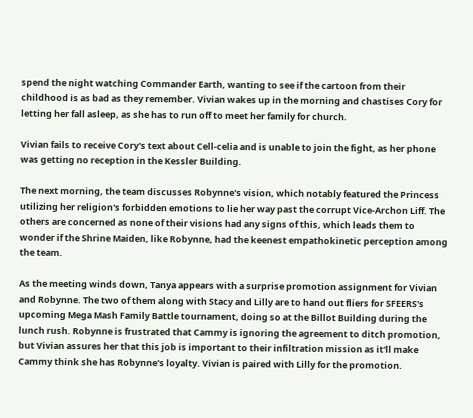spend the night watching Commander Earth, wanting to see if the cartoon from their childhood is as bad as they remember. Vivian wakes up in the morning and chastises Cory for letting her fall asleep, as she has to run off to meet her family for church.

Vivian fails to receive Cory's text about Cell-celia and is unable to join the fight, as her phone was getting no reception in the Kessler Building.

The next morning, the team discusses Robynne's vision, which notably featured the Princess utilizing her religion's forbidden emotions to lie her way past the corrupt Vice-Archon Liff. The others are concerned as none of their visions had any signs of this, which leads them to wonder if the Shrine Maiden, like Robynne, had the keenest empathokinetic perception among the team.

As the meeting winds down, Tanya appears with a surprise promotion assignment for Vivian and Robynne. The two of them along with Stacy and Lilly are to hand out fliers for SFEERS's upcoming Mega Mash Family Battle tournament, doing so at the Billot Building during the lunch rush. Robynne is frustrated that Cammy is ignoring the agreement to ditch promotion, but Vivian assures her that this job is important to their infiltration mission as it'll make Cammy think she has Robynne's loyalty. Vivian is paired with Lilly for the promotion.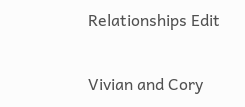Relationships Edit

Vivian and Cory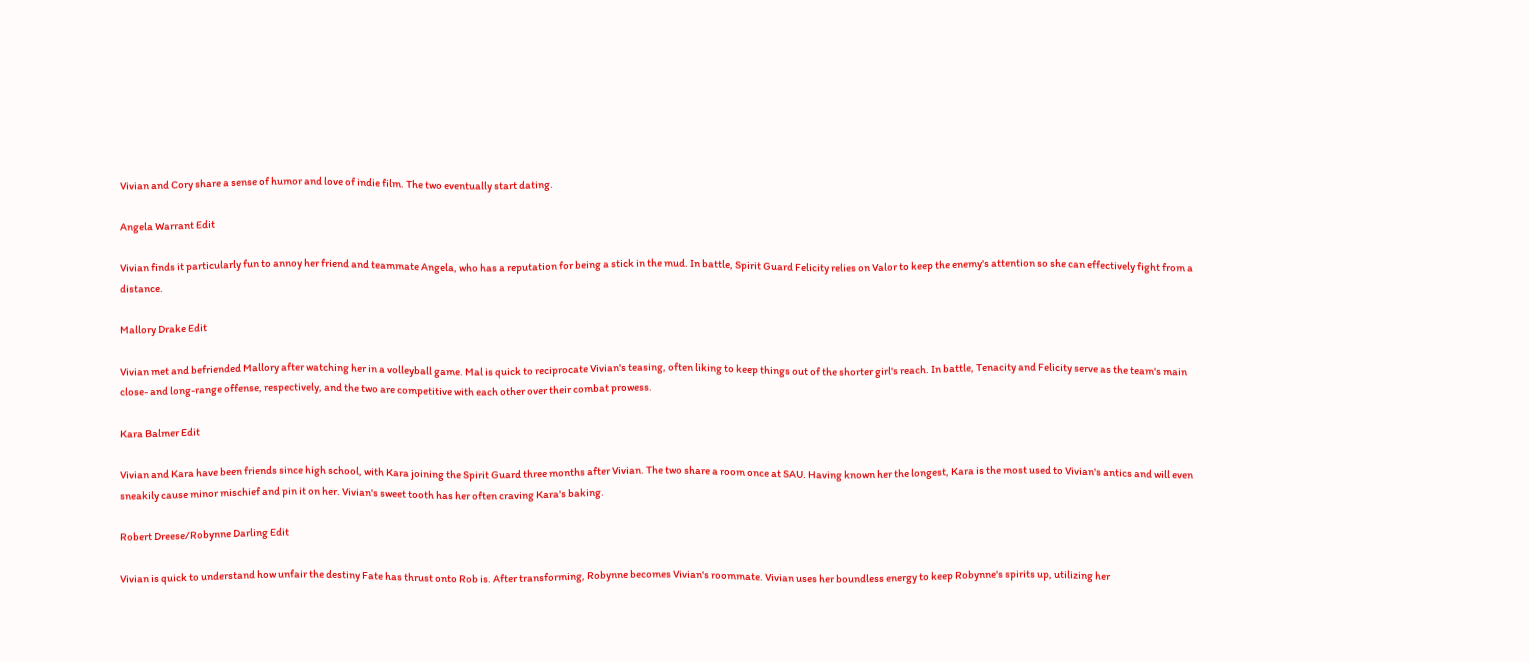Vivian and Cory share a sense of humor and love of indie film. The two eventually start dating.

Angela Warrant Edit

Vivian finds it particularly fun to annoy her friend and teammate Angela, who has a reputation for being a stick in the mud. In battle, Spirit Guard Felicity relies on Valor to keep the enemy's attention so she can effectively fight from a distance.

Mallory Drake Edit

Vivian met and befriended Mallory after watching her in a volleyball game. Mal is quick to reciprocate Vivian's teasing, often liking to keep things out of the shorter girl's reach. In battle, Tenacity and Felicity serve as the team's main close- and long-range offense, respectively, and the two are competitive with each other over their combat prowess.

Kara Balmer Edit

Vivian and Kara have been friends since high school, with Kara joining the Spirit Guard three months after Vivian. The two share a room once at SAU. Having known her the longest, Kara is the most used to Vivian's antics and will even sneakily cause minor mischief and pin it on her. Vivian's sweet tooth has her often craving Kara's baking.

Robert Dreese/Robynne Darling Edit

Vivian is quick to understand how unfair the destiny Fate has thrust onto Rob is. After transforming, Robynne becomes Vivian's roommate. Vivian uses her boundless energy to keep Robynne's spirits up, utilizing her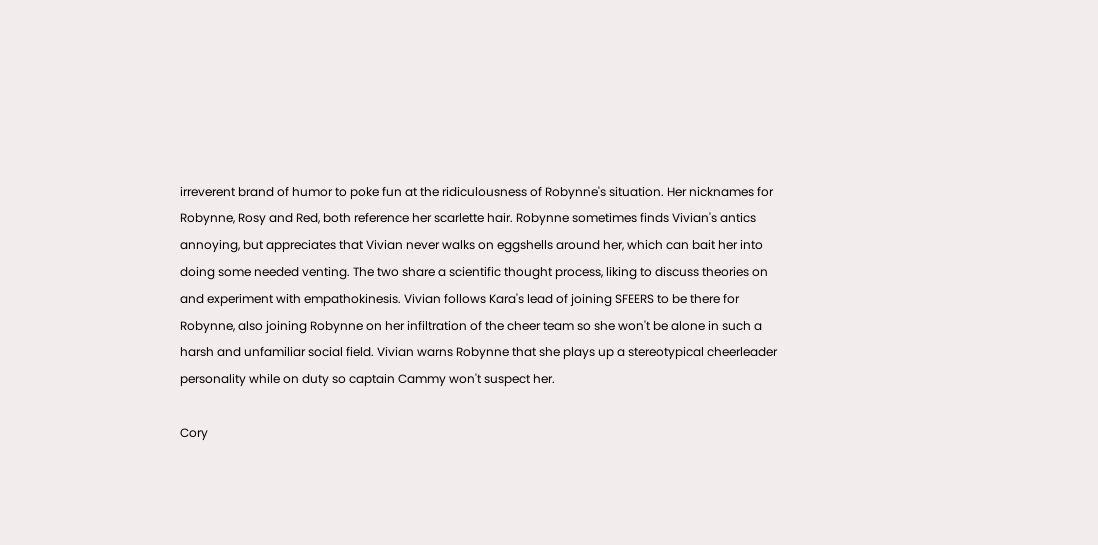irreverent brand of humor to poke fun at the ridiculousness of Robynne's situation. Her nicknames for Robynne, Rosy and Red, both reference her scarlette hair. Robynne sometimes finds Vivian's antics annoying, but appreciates that Vivian never walks on eggshells around her, which can bait her into doing some needed venting. The two share a scientific thought process, liking to discuss theories on and experiment with empathokinesis. Vivian follows Kara's lead of joining SFEERS to be there for Robynne, also joining Robynne on her infiltration of the cheer team so she won't be alone in such a harsh and unfamiliar social field. Vivian warns Robynne that she plays up a stereotypical cheerleader personality while on duty so captain Cammy won't suspect her.

Cory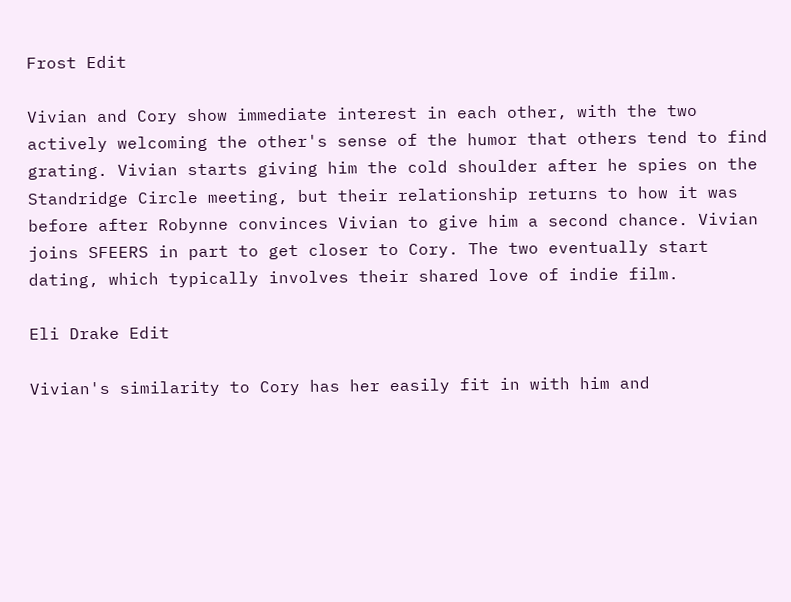Frost Edit

Vivian and Cory show immediate interest in each other, with the two actively welcoming the other's sense of the humor that others tend to find grating. Vivian starts giving him the cold shoulder after he spies on the Standridge Circle meeting, but their relationship returns to how it was before after Robynne convinces Vivian to give him a second chance. Vivian joins SFEERS in part to get closer to Cory. The two eventually start dating, which typically involves their shared love of indie film.

Eli Drake Edit

Vivian's similarity to Cory has her easily fit in with him and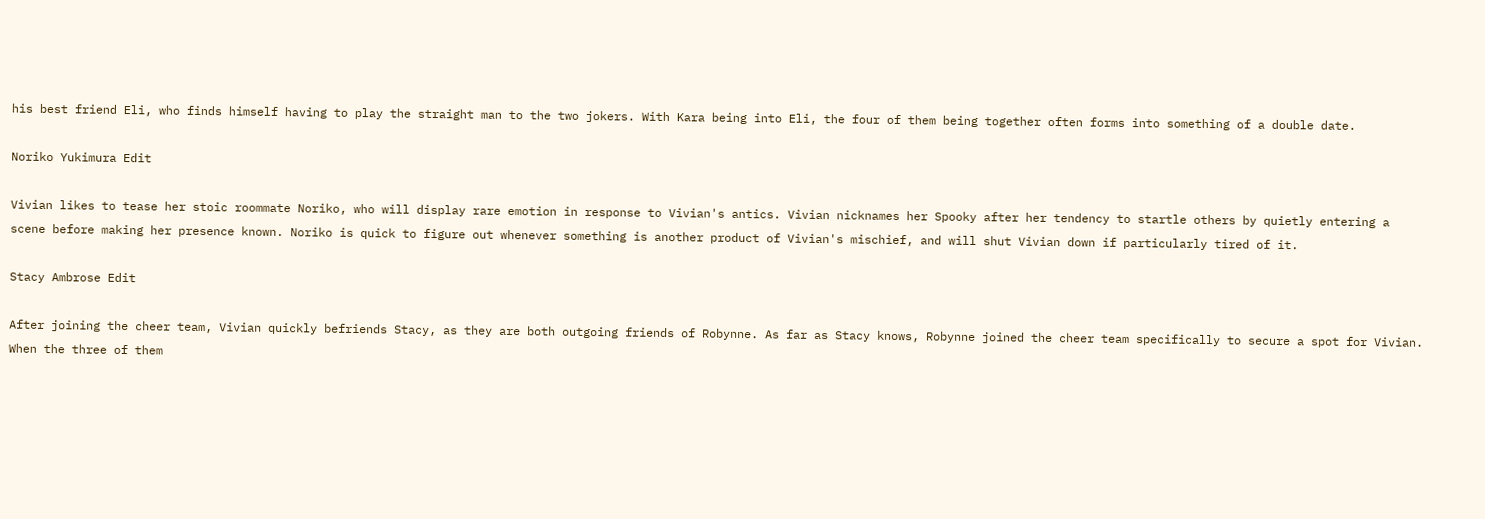his best friend Eli, who finds himself having to play the straight man to the two jokers. With Kara being into Eli, the four of them being together often forms into something of a double date.

Noriko Yukimura Edit

Vivian likes to tease her stoic roommate Noriko, who will display rare emotion in response to Vivian's antics. Vivian nicknames her Spooky after her tendency to startle others by quietly entering a scene before making her presence known. Noriko is quick to figure out whenever something is another product of Vivian's mischief, and will shut Vivian down if particularly tired of it.

Stacy Ambrose Edit

After joining the cheer team, Vivian quickly befriends Stacy, as they are both outgoing friends of Robynne. As far as Stacy knows, Robynne joined the cheer team specifically to secure a spot for Vivian. When the three of them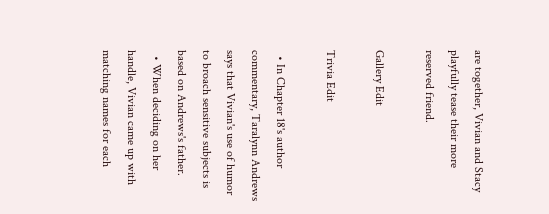are together, Vivian and Stacy playfully tease their more reserved friend.

Gallery Edit

Trivia Edit

  • In Chapter 18's author commentary, Taralynn Andrews says that Vivian's use of humor to broach sensitive subjects is based on Andrews's father.
  • When deciding on her handle, Vivian came up with matching names for each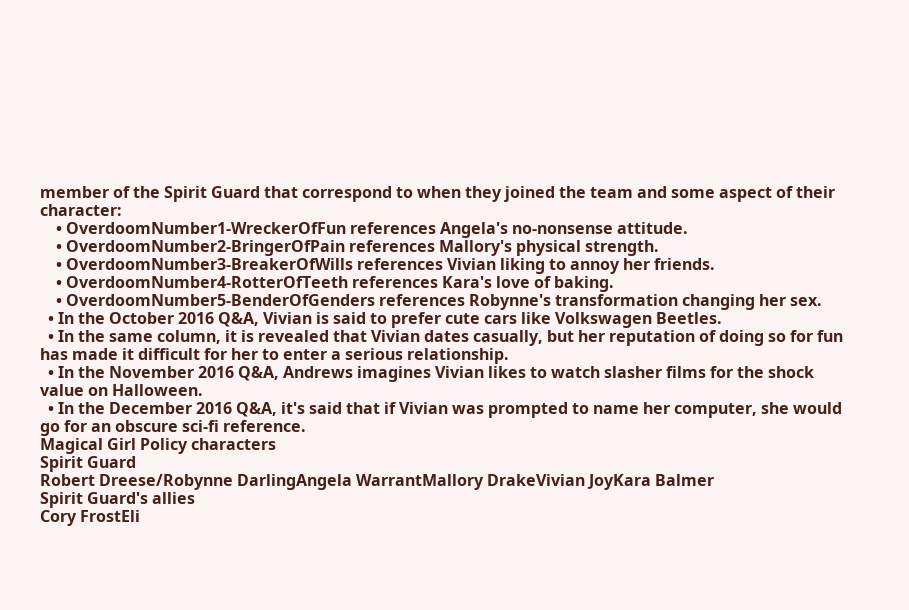member of the Spirit Guard that correspond to when they joined the team and some aspect of their character:
    • OverdoomNumber1-WreckerOfFun references Angela's no-nonsense attitude.
    • OverdoomNumber2-BringerOfPain references Mallory's physical strength.
    • OverdoomNumber3-BreakerOfWills references Vivian liking to annoy her friends.
    • OverdoomNumber4-RotterOfTeeth references Kara's love of baking.
    • OverdoomNumber5-BenderOfGenders references Robynne's transformation changing her sex.
  • In the October 2016 Q&A, Vivian is said to prefer cute cars like Volkswagen Beetles.
  • In the same column, it is revealed that Vivian dates casually, but her reputation of doing so for fun has made it difficult for her to enter a serious relationship.
  • In the November 2016 Q&A, Andrews imagines Vivian likes to watch slasher films for the shock value on Halloween.
  • In the December 2016 Q&A, it's said that if Vivian was prompted to name her computer, she would go for an obscure sci-fi reference.
Magical Girl Policy characters
Spirit Guard
Robert Dreese/Robynne DarlingAngela WarrantMallory DrakeVivian JoyKara Balmer
Spirit Guard's allies
Cory FrostEli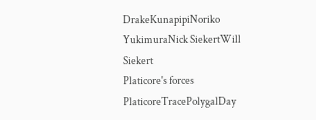DrakeKunapipiNoriko YukimuraNick SiekertWill Siekert
Platicore's forces
PlaticoreTracePolygalDay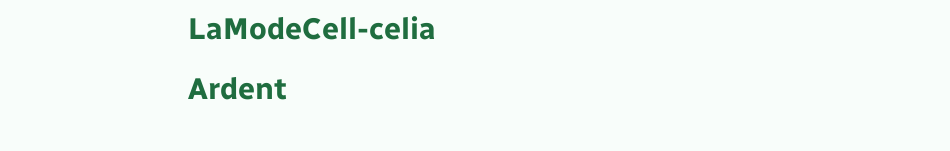LaModeCell-celia
Ardent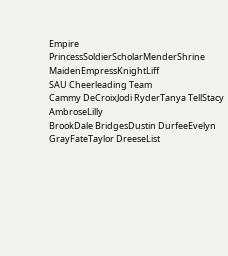Empire
PrincessSoldierScholarMenderShrine MaidenEmpressKnightLiff
SAU Cheerleading Team
Cammy DeCroixJodi RyderTanya TellStacy AmbroseLilly
BrookDale BridgesDustin DurfeeEvelyn GrayFateTaylor DreeseList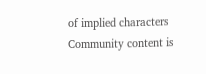of implied characters
Community content is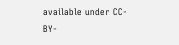available under CC-BY-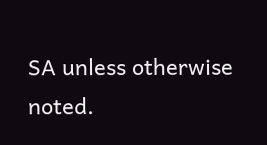SA unless otherwise noted.